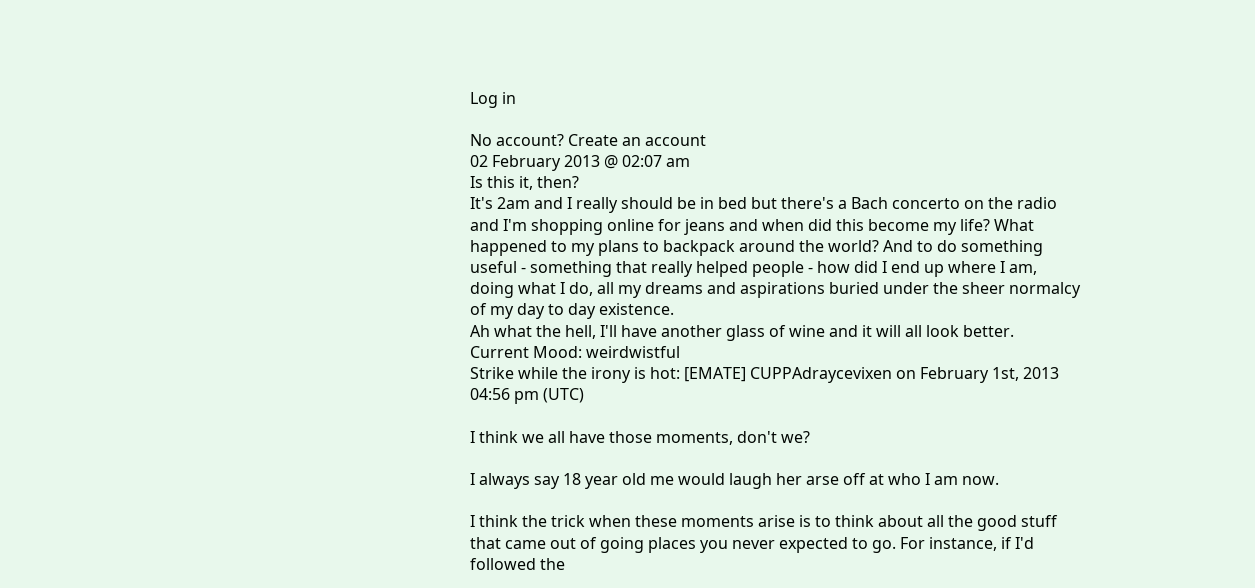Log in

No account? Create an account
02 February 2013 @ 02:07 am
Is this it, then?
It's 2am and I really should be in bed but there's a Bach concerto on the radio and I'm shopping online for jeans and when did this become my life? What happened to my plans to backpack around the world? And to do something useful - something that really helped people - how did I end up where I am, doing what I do, all my dreams and aspirations buried under the sheer normalcy of my day to day existence.
Ah what the hell, I'll have another glass of wine and it will all look better.
Current Mood: weirdwistful
Strike while the irony is hot: [EMATE] CUPPAdraycevixen on February 1st, 2013 04:56 pm (UTC)

I think we all have those moments, don't we?

I always say 18 year old me would laugh her arse off at who I am now.

I think the trick when these moments arise is to think about all the good stuff that came out of going places you never expected to go. For instance, if I'd followed the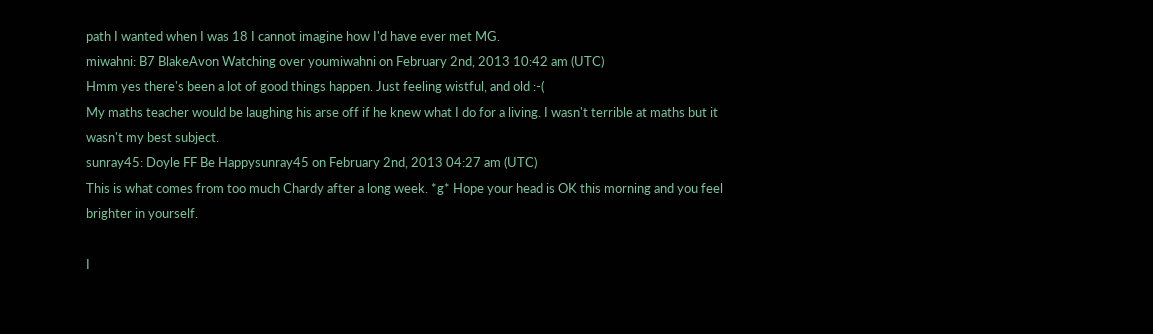path I wanted when I was 18 I cannot imagine how I'd have ever met MG.
miwahni: B7 BlakeAvon Watching over youmiwahni on February 2nd, 2013 10:42 am (UTC)
Hmm yes there's been a lot of good things happen. Just feeling wistful, and old :-(
My maths teacher would be laughing his arse off if he knew what I do for a living. I wasn't terrible at maths but it wasn't my best subject.
sunray45: Doyle FF Be Happysunray45 on February 2nd, 2013 04:27 am (UTC)
This is what comes from too much Chardy after a long week. *g* Hope your head is OK this morning and you feel brighter in yourself.

I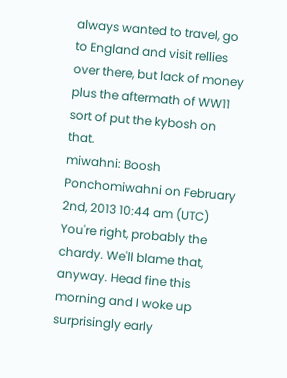always wanted to travel, go to England and visit rellies over there, but lack of money plus the aftermath of WW11 sort of put the kybosh on that.
miwahni: Boosh Ponchomiwahni on February 2nd, 2013 10:44 am (UTC)
You're right, probably the chardy. We'll blame that, anyway. Head fine this morning and I woke up surprisingly early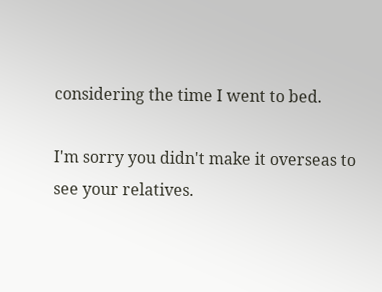considering the time I went to bed.

I'm sorry you didn't make it overseas to see your relatives.